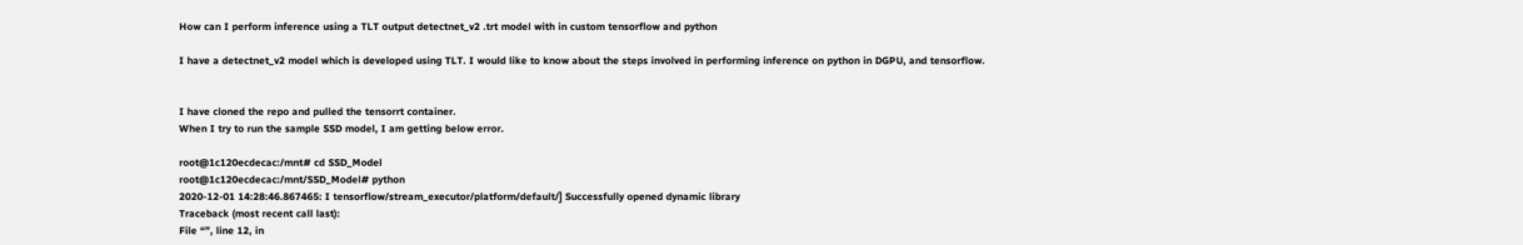How can I perform inference using a TLT output detectnet_v2 .trt model with in custom tensorflow and python

I have a detectnet_v2 model which is developed using TLT. I would like to know about the steps involved in performing inference on python in DGPU, and tensorflow.


I have cloned the repo and pulled the tensorrt container.
When I try to run the sample SSD model, I am getting below error.

root@1c120ecdecac:/mnt# cd SSD_Model
root@1c120ecdecac:/mnt/SSD_Model# python
2020-12-01 14:28:46.867465: I tensorflow/stream_executor/platform/default/] Successfully opened dynamic library
Traceback (most recent call last):
File “”, line 12, in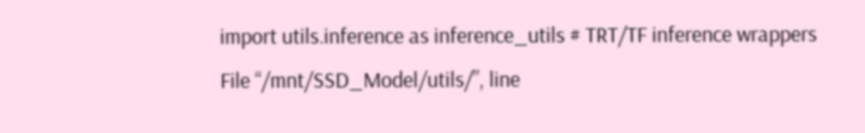import utils.inference as inference_utils # TRT/TF inference wrappers
File “/mnt/SSD_Model/utils/”, line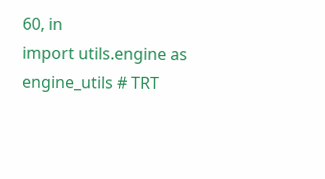60, in
import utils.engine as engine_utils # TRT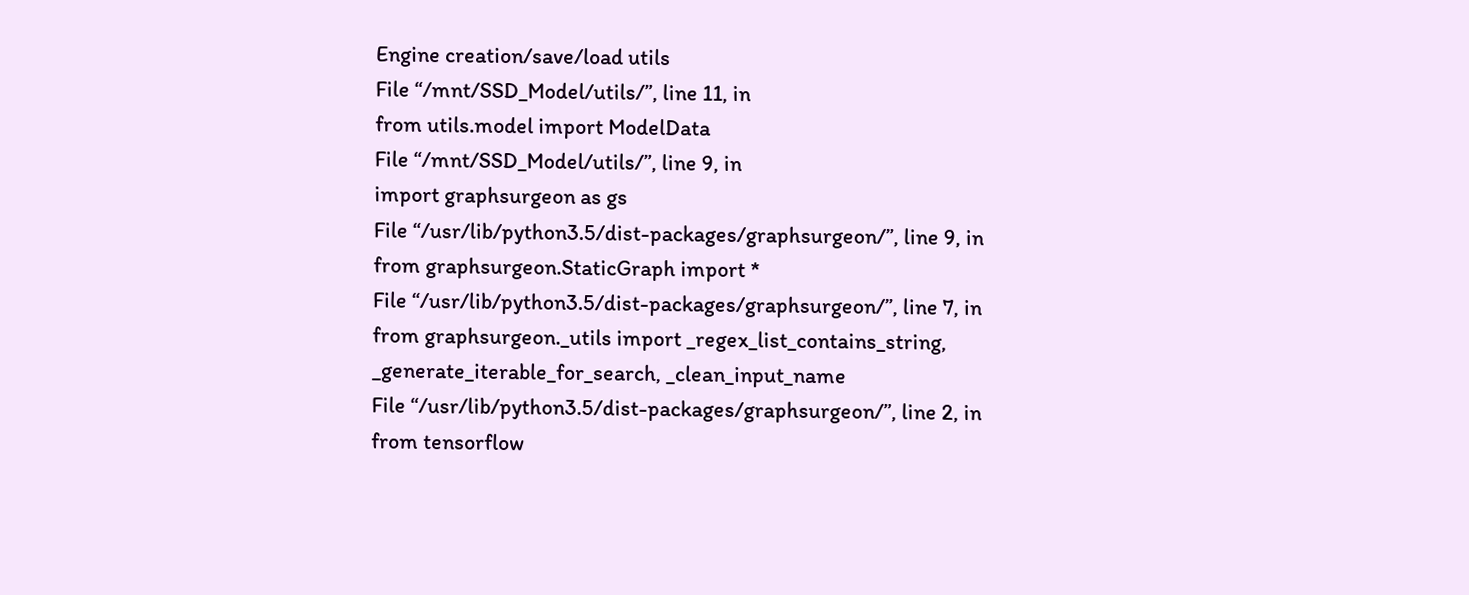Engine creation/save/load utils
File “/mnt/SSD_Model/utils/”, line 11, in
from utils.model import ModelData
File “/mnt/SSD_Model/utils/”, line 9, in
import graphsurgeon as gs
File “/usr/lib/python3.5/dist-packages/graphsurgeon/”, line 9, in
from graphsurgeon.StaticGraph import *
File “/usr/lib/python3.5/dist-packages/graphsurgeon/”, line 7, in
from graphsurgeon._utils import _regex_list_contains_string, _generate_iterable_for_search, _clean_input_name
File “/usr/lib/python3.5/dist-packages/graphsurgeon/”, line 2, in
from tensorflow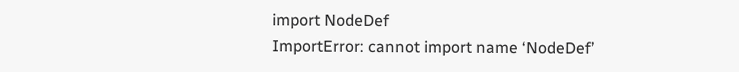import NodeDef
ImportError: cannot import name ‘NodeDef’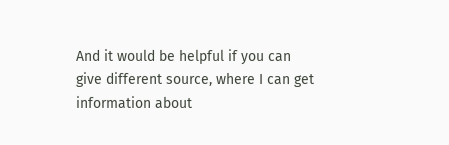And it would be helpful if you can give different source, where I can get information about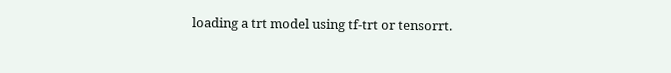loading a trt model using tf-trt or tensorrt.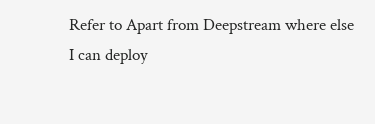Refer to Apart from Deepstream where else I can deploy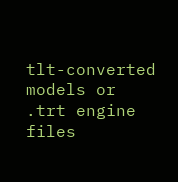tlt-converted models or .trt engine files